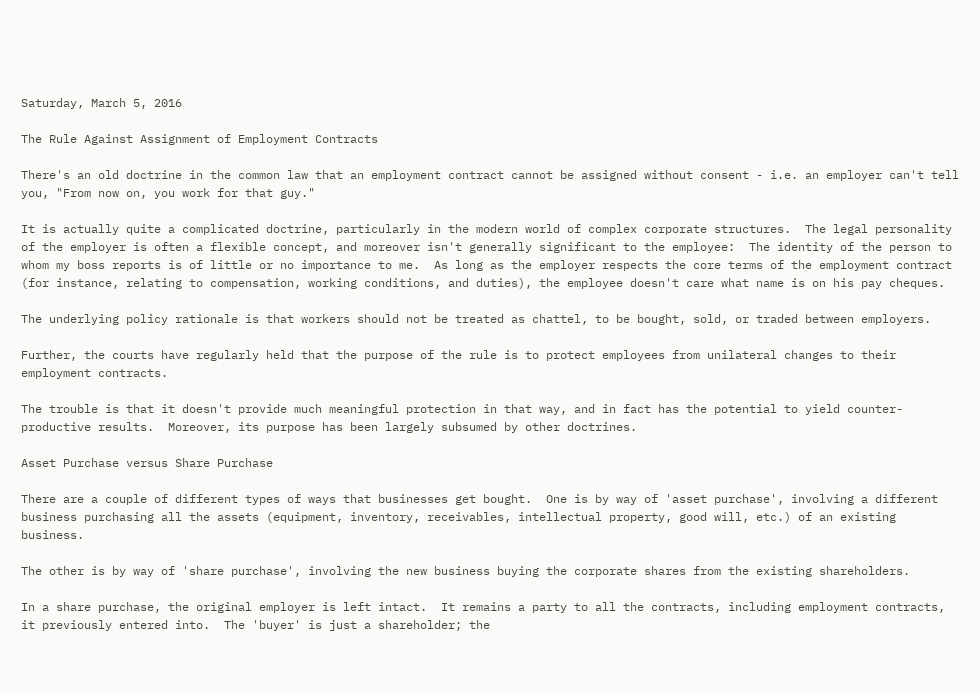Saturday, March 5, 2016

The Rule Against Assignment of Employment Contracts

There's an old doctrine in the common law that an employment contract cannot be assigned without consent - i.e. an employer can't tell you, "From now on, you work for that guy."

It is actually quite a complicated doctrine, particularly in the modern world of complex corporate structures.  The legal personality of the employer is often a flexible concept, and moreover isn't generally significant to the employee:  The identity of the person to whom my boss reports is of little or no importance to me.  As long as the employer respects the core terms of the employment contract (for instance, relating to compensation, working conditions, and duties), the employee doesn't care what name is on his pay cheques.

The underlying policy rationale is that workers should not be treated as chattel, to be bought, sold, or traded between employers.

Further, the courts have regularly held that the purpose of the rule is to protect employees from unilateral changes to their employment contracts.

The trouble is that it doesn't provide much meaningful protection in that way, and in fact has the potential to yield counter-productive results.  Moreover, its purpose has been largely subsumed by other doctrines.

Asset Purchase versus Share Purchase

There are a couple of different types of ways that businesses get bought.  One is by way of 'asset purchase', involving a different business purchasing all the assets (equipment, inventory, receivables, intellectual property, good will, etc.) of an existing business.

The other is by way of 'share purchase', involving the new business buying the corporate shares from the existing shareholders.

In a share purchase, the original employer is left intact.  It remains a party to all the contracts, including employment contracts, it previously entered into.  The 'buyer' is just a shareholder; the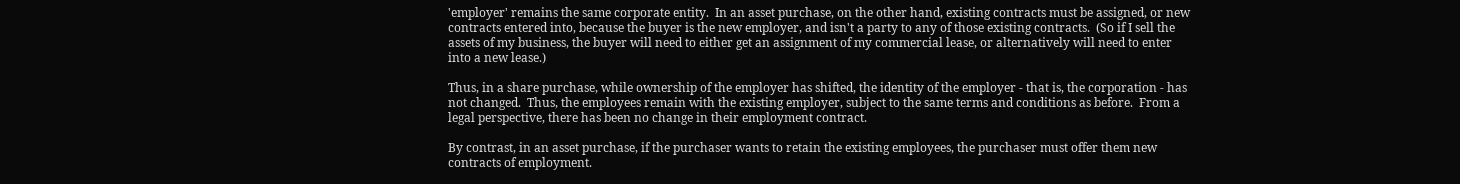'employer' remains the same corporate entity.  In an asset purchase, on the other hand, existing contracts must be assigned, or new contracts entered into, because the buyer is the new employer, and isn't a party to any of those existing contracts.  (So if I sell the assets of my business, the buyer will need to either get an assignment of my commercial lease, or alternatively will need to enter into a new lease.)

Thus, in a share purchase, while ownership of the employer has shifted, the identity of the employer - that is, the corporation - has not changed.  Thus, the employees remain with the existing employer, subject to the same terms and conditions as before.  From a legal perspective, there has been no change in their employment contract.

By contrast, in an asset purchase, if the purchaser wants to retain the existing employees, the purchaser must offer them new contracts of employment.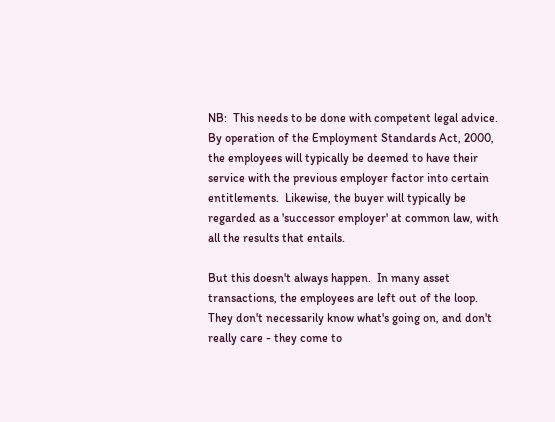NB:  This needs to be done with competent legal advice.  By operation of the Employment Standards Act, 2000, the employees will typically be deemed to have their service with the previous employer factor into certain entitlements.  Likewise, the buyer will typically be regarded as a 'successor employer' at common law, with all the results that entails.

But this doesn't always happen.  In many asset transactions, the employees are left out of the loop.  They don't necessarily know what's going on, and don't really care - they come to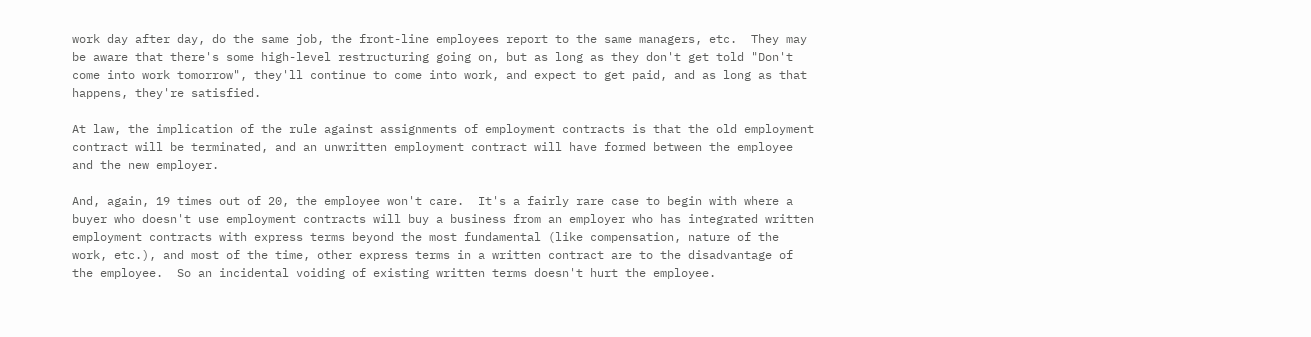work day after day, do the same job, the front-line employees report to the same managers, etc.  They may be aware that there's some high-level restructuring going on, but as long as they don't get told "Don't come into work tomorrow", they'll continue to come into work, and expect to get paid, and as long as that happens, they're satisfied.

At law, the implication of the rule against assignments of employment contracts is that the old employment contract will be terminated, and an unwritten employment contract will have formed between the employee and the new employer.

And, again, 19 times out of 20, the employee won't care.  It's a fairly rare case to begin with where a buyer who doesn't use employment contracts will buy a business from an employer who has integrated written employment contracts with express terms beyond the most fundamental (like compensation, nature of the work, etc.), and most of the time, other express terms in a written contract are to the disadvantage of the employee.  So an incidental voiding of existing written terms doesn't hurt the employee.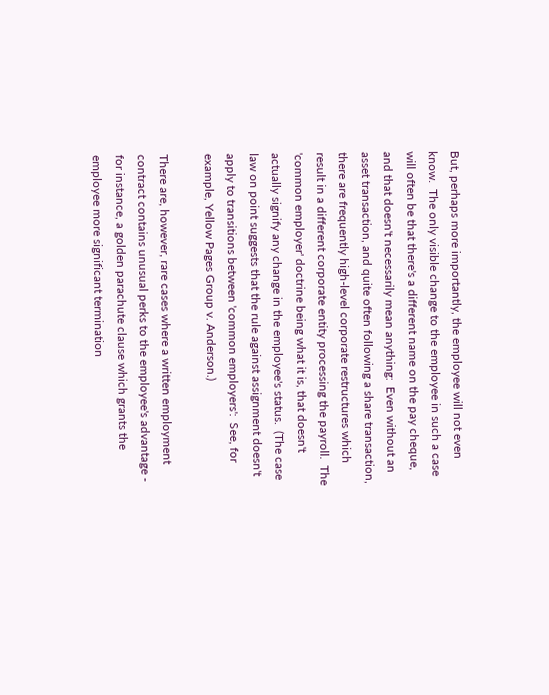But, perhaps more importantly, the employee will not even know.  The only visible change to the employee in such a case will often be that there's a different name on the pay cheque, and that doesn't necessarily mean anything:  Even without an asset transaction, and quite often following a share transaction, there are frequently high-level corporate restructures which result in a different corporate entity processing the payroll.  The 'common employer' doctrine being what it is, that doesn't actually signify any change in the employee's status.  (The case law on point suggests that the rule against assignment doesn't apply to transitions between 'common employers':  See, for example, Yellow Pages Group v. Anderson.)

There are, however, rare cases where a written employment contract contains unusual perks to the employee's advantage - for instance, a golden parachute clause which grants the employee more significant termination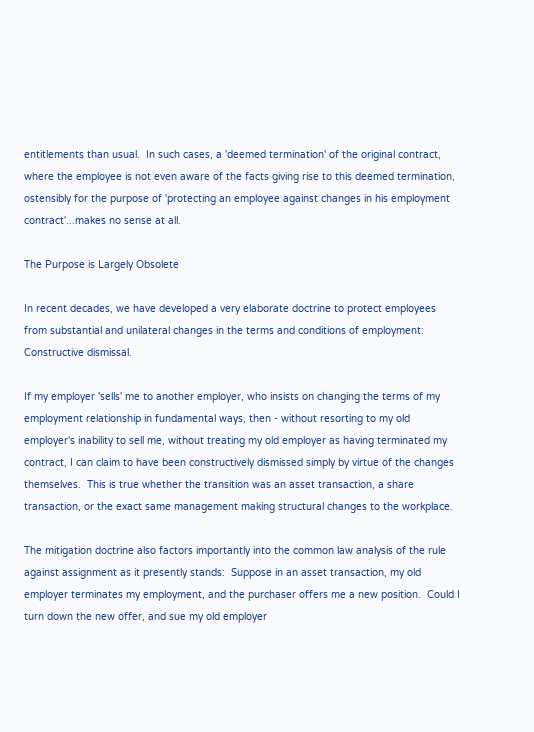entitlements than usual.  In such cases, a 'deemed termination' of the original contract, where the employee is not even aware of the facts giving rise to this deemed termination, ostensibly for the purpose of 'protecting an employee against changes in his employment contract'...makes no sense at all.

The Purpose is Largely Obsolete

In recent decades, we have developed a very elaborate doctrine to protect employees from substantial and unilateral changes in the terms and conditions of employment:  Constructive dismissal.

If my employer 'sells' me to another employer, who insists on changing the terms of my employment relationship in fundamental ways, then - without resorting to my old employer's inability to sell me, without treating my old employer as having terminated my contract, I can claim to have been constructively dismissed simply by virtue of the changes themselves.  This is true whether the transition was an asset transaction, a share transaction, or the exact same management making structural changes to the workplace.

The mitigation doctrine also factors importantly into the common law analysis of the rule against assignment as it presently stands:  Suppose in an asset transaction, my old employer terminates my employment, and the purchaser offers me a new position.  Could I turn down the new offer, and sue my old employer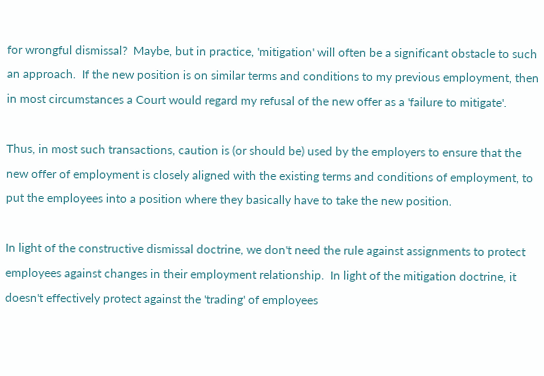for wrongful dismissal?  Maybe, but in practice, 'mitigation' will often be a significant obstacle to such an approach.  If the new position is on similar terms and conditions to my previous employment, then in most circumstances a Court would regard my refusal of the new offer as a 'failure to mitigate'.

Thus, in most such transactions, caution is (or should be) used by the employers to ensure that the new offer of employment is closely aligned with the existing terms and conditions of employment, to put the employees into a position where they basically have to take the new position.

In light of the constructive dismissal doctrine, we don't need the rule against assignments to protect employees against changes in their employment relationship.  In light of the mitigation doctrine, it doesn't effectively protect against the 'trading' of employees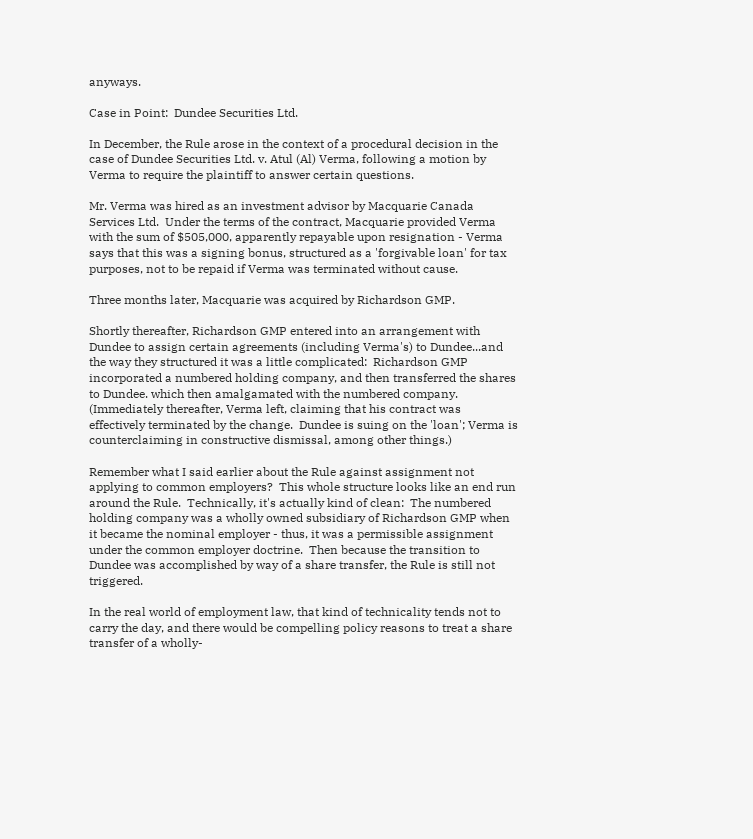anyways.

Case in Point:  Dundee Securities Ltd.

In December, the Rule arose in the context of a procedural decision in the case of Dundee Securities Ltd. v. Atul (Al) Verma, following a motion by Verma to require the plaintiff to answer certain questions.

Mr. Verma was hired as an investment advisor by Macquarie Canada Services Ltd.  Under the terms of the contract, Macquarie provided Verma with the sum of $505,000, apparently repayable upon resignation - Verma says that this was a signing bonus, structured as a 'forgivable loan' for tax purposes, not to be repaid if Verma was terminated without cause.

Three months later, Macquarie was acquired by Richardson GMP.

Shortly thereafter, Richardson GMP entered into an arrangement with Dundee to assign certain agreements (including Verma's) to Dundee...and the way they structured it was a little complicated:  Richardson GMP incorporated a numbered holding company, and then transferred the shares to Dundee. which then amalgamated with the numbered company.  (Immediately thereafter, Verma left, claiming that his contract was effectively terminated by the change.  Dundee is suing on the 'loan'; Verma is counterclaiming in constructive dismissal, among other things.)

Remember what I said earlier about the Rule against assignment not applying to common employers?  This whole structure looks like an end run around the Rule.  Technically, it's actually kind of clean:  The numbered holding company was a wholly owned subsidiary of Richardson GMP when it became the nominal employer - thus, it was a permissible assignment under the common employer doctrine.  Then because the transition to Dundee was accomplished by way of a share transfer, the Rule is still not triggered.

In the real world of employment law, that kind of technicality tends not to carry the day, and there would be compelling policy reasons to treat a share transfer of a wholly-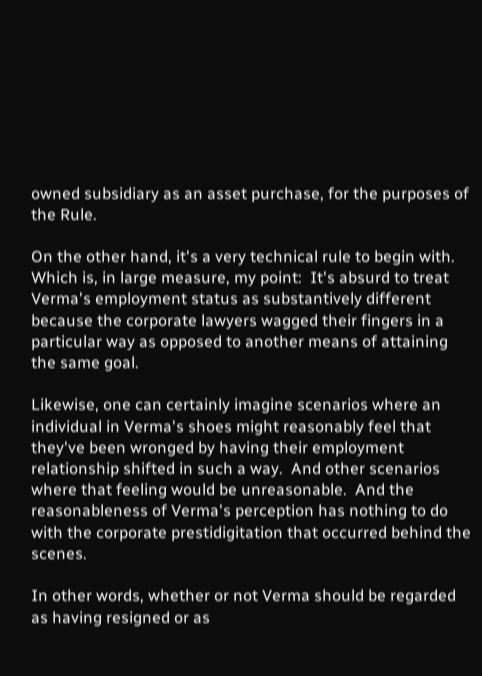owned subsidiary as an asset purchase, for the purposes of the Rule.

On the other hand, it's a very technical rule to begin with.  Which is, in large measure, my point:  It's absurd to treat Verma's employment status as substantively different because the corporate lawyers wagged their fingers in a particular way as opposed to another means of attaining the same goal.

Likewise, one can certainly imagine scenarios where an individual in Verma's shoes might reasonably feel that they've been wronged by having their employment relationship shifted in such a way.  And other scenarios where that feeling would be unreasonable.  And the reasonableness of Verma's perception has nothing to do with the corporate prestidigitation that occurred behind the scenes.

In other words, whether or not Verma should be regarded as having resigned or as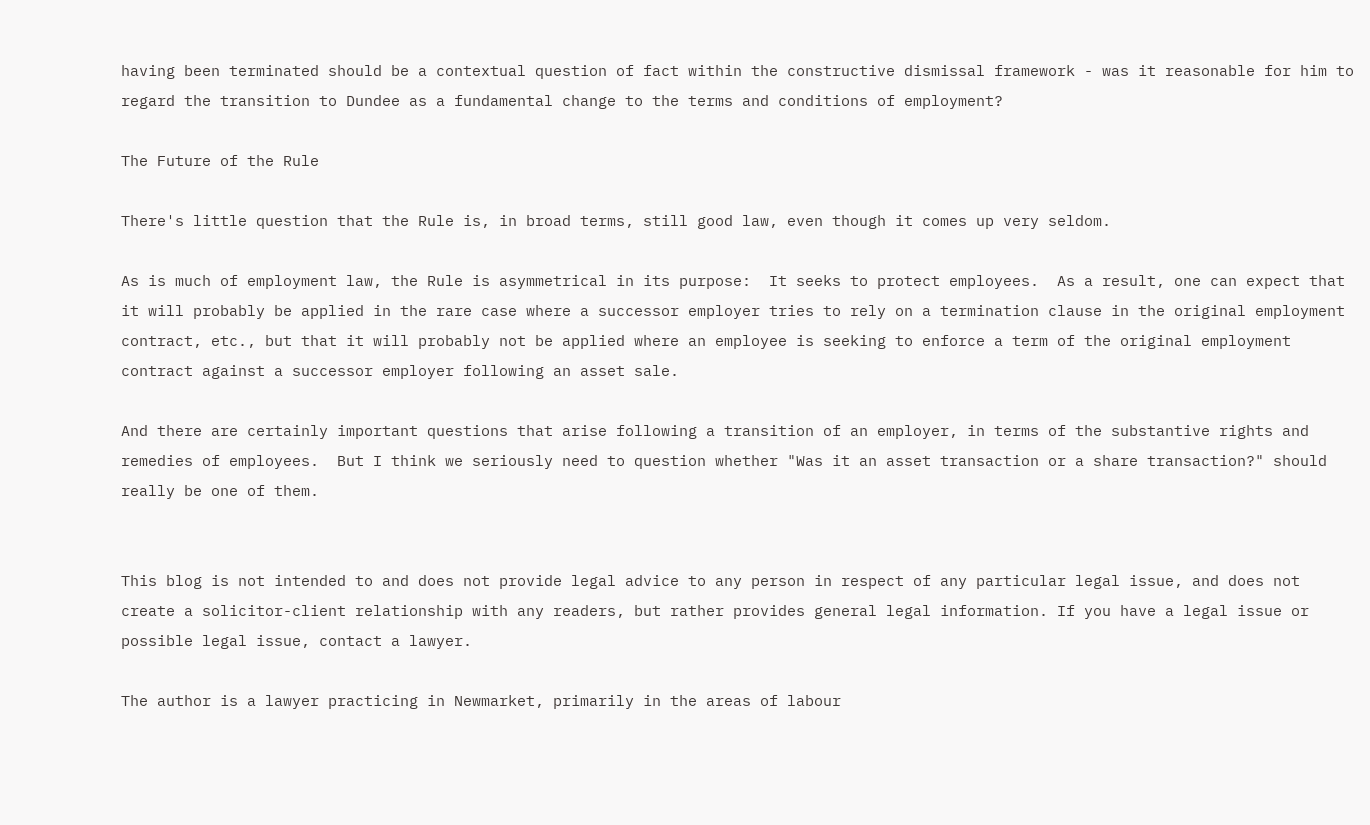having been terminated should be a contextual question of fact within the constructive dismissal framework - was it reasonable for him to regard the transition to Dundee as a fundamental change to the terms and conditions of employment?

The Future of the Rule

There's little question that the Rule is, in broad terms, still good law, even though it comes up very seldom.

As is much of employment law, the Rule is asymmetrical in its purpose:  It seeks to protect employees.  As a result, one can expect that it will probably be applied in the rare case where a successor employer tries to rely on a termination clause in the original employment contract, etc., but that it will probably not be applied where an employee is seeking to enforce a term of the original employment contract against a successor employer following an asset sale.

And there are certainly important questions that arise following a transition of an employer, in terms of the substantive rights and remedies of employees.  But I think we seriously need to question whether "Was it an asset transaction or a share transaction?" should really be one of them.


This blog is not intended to and does not provide legal advice to any person in respect of any particular legal issue, and does not create a solicitor-client relationship with any readers, but rather provides general legal information. If you have a legal issue or possible legal issue, contact a lawyer.

The author is a lawyer practicing in Newmarket, primarily in the areas of labour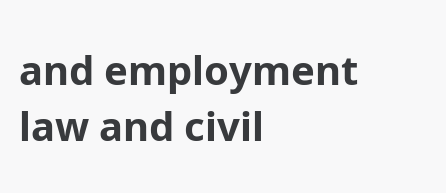and employment law and civil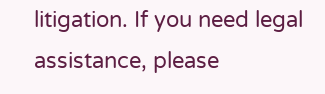litigation. If you need legal assistance, please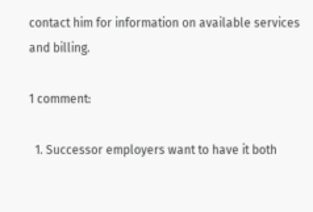contact him for information on available services and billing.

1 comment:

  1. Successor employers want to have it both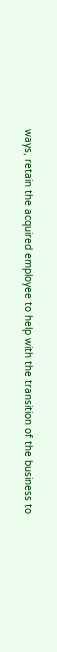ways, retain the acquired employee to help with the transition of the business to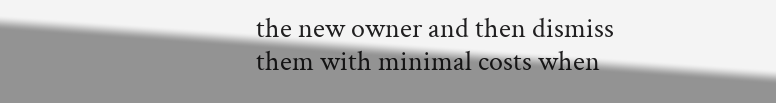the new owner and then dismiss them with minimal costs when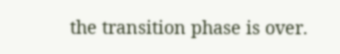the transition phase is over.